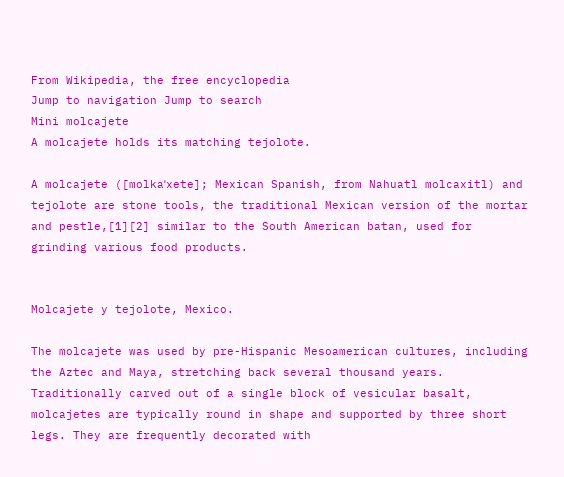From Wikipedia, the free encyclopedia
Jump to navigation Jump to search
Mini molcajete
A molcajete holds its matching tejolote.

A molcajete ([molkaˈxete]; Mexican Spanish, from Nahuatl molcaxitl) and tejolote are stone tools, the traditional Mexican version of the mortar and pestle,[1][2] similar to the South American batan, used for grinding various food products.


Molcajete y tejolote, Mexico.

The molcajete was used by pre-Hispanic Mesoamerican cultures, including the Aztec and Maya, stretching back several thousand years. Traditionally carved out of a single block of vesicular basalt, molcajetes are typically round in shape and supported by three short legs. They are frequently decorated with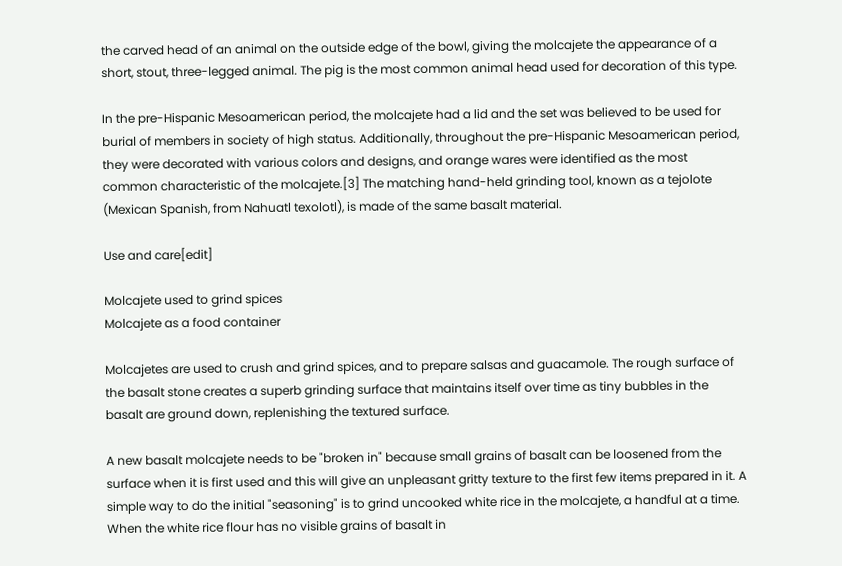the carved head of an animal on the outside edge of the bowl, giving the molcajete the appearance of a short, stout, three-legged animal. The pig is the most common animal head used for decoration of this type.

In the pre-Hispanic Mesoamerican period, the molcajete had a lid and the set was believed to be used for burial of members in society of high status. Additionally, throughout the pre-Hispanic Mesoamerican period, they were decorated with various colors and designs, and orange wares were identified as the most common characteristic of the molcajete.[3] The matching hand-held grinding tool, known as a tejolote (Mexican Spanish, from Nahuatl texolotl), is made of the same basalt material.

Use and care[edit]

Molcajete used to grind spices
Molcajete as a food container

Molcajetes are used to crush and grind spices, and to prepare salsas and guacamole. The rough surface of the basalt stone creates a superb grinding surface that maintains itself over time as tiny bubbles in the basalt are ground down, replenishing the textured surface.

A new basalt molcajete needs to be "broken in" because small grains of basalt can be loosened from the surface when it is first used and this will give an unpleasant gritty texture to the first few items prepared in it. A simple way to do the initial "seasoning" is to grind uncooked white rice in the molcajete, a handful at a time. When the white rice flour has no visible grains of basalt in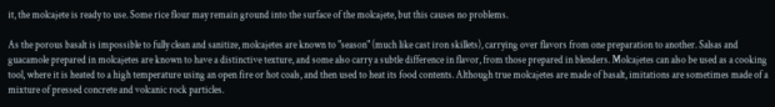it, the molcajete is ready to use. Some rice flour may remain ground into the surface of the molcajete, but this causes no problems.

As the porous basalt is impossible to fully clean and sanitize, molcajetes are known to "season" (much like cast iron skillets), carrying over flavors from one preparation to another. Salsas and guacamole prepared in molcajetes are known to have a distinctive texture, and some also carry a subtle difference in flavor, from those prepared in blenders. Molcajetes can also be used as a cooking tool, where it is heated to a high temperature using an open fire or hot coals, and then used to heat its food contents. Although true molcajetes are made of basalt, imitations are sometimes made of a mixture of pressed concrete and volcanic rock particles.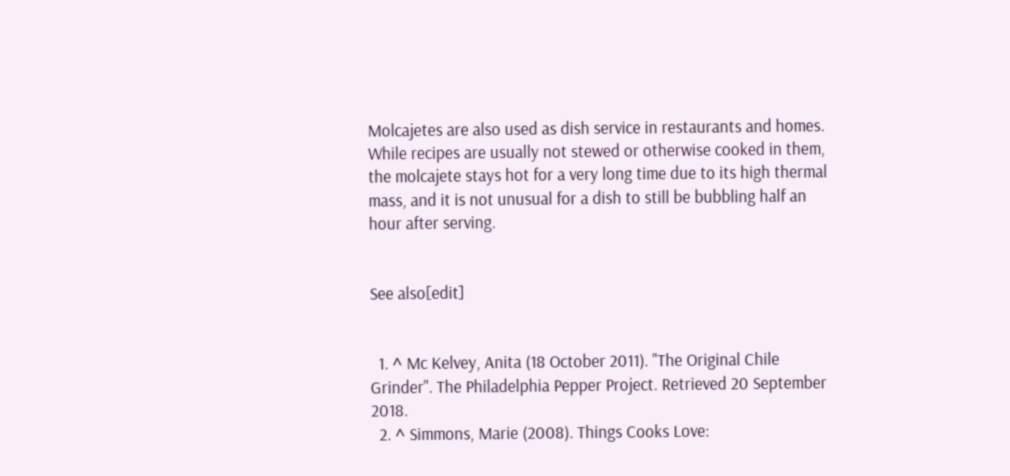Molcajetes are also used as dish service in restaurants and homes. While recipes are usually not stewed or otherwise cooked in them, the molcajete stays hot for a very long time due to its high thermal mass, and it is not unusual for a dish to still be bubbling half an hour after serving.


See also[edit]


  1. ^ Mc Kelvey, Anita (18 October 2011). "The Original Chile Grinder". The Philadelphia Pepper Project. Retrieved 20 September 2018.
  2. ^ Simmons, Marie (2008). Things Cooks Love: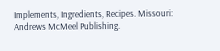Implements, Ingredients, Recipes. Missouri: Andrews McMeel Publishing.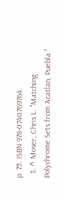p. 75. ISBN 978-0740769764.
  3. ^ Moser, Chris L. "Matching Polychrome Sets from Acatlan, Puebla."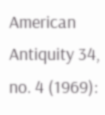American Antiquity 34, no. 4 (1969):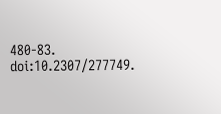480-83. doi:10.2307/277749.